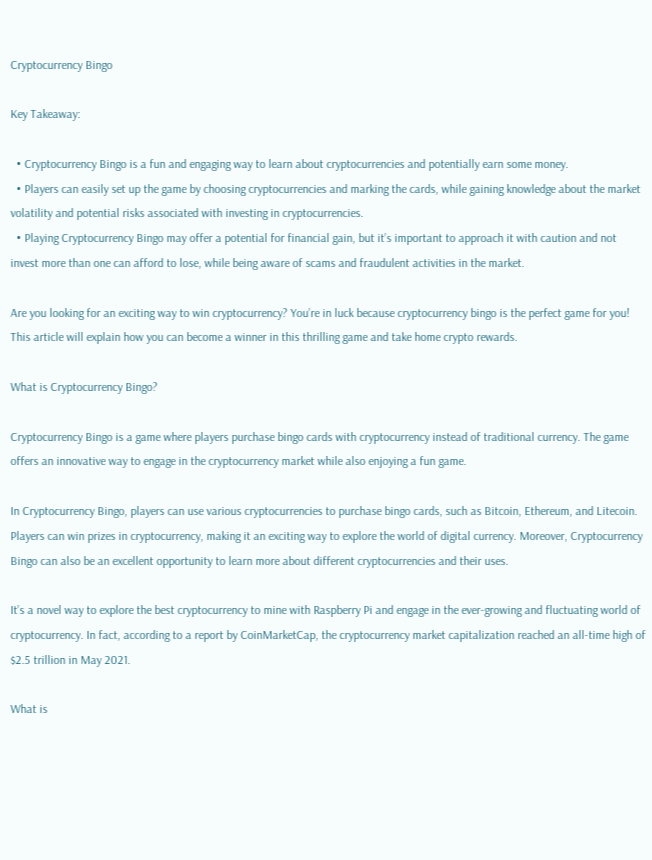Cryptocurrency Bingo

Key Takeaway:

  • Cryptocurrency Bingo is a fun and engaging way to learn about cryptocurrencies and potentially earn some money.
  • Players can easily set up the game by choosing cryptocurrencies and marking the cards, while gaining knowledge about the market volatility and potential risks associated with investing in cryptocurrencies.
  • Playing Cryptocurrency Bingo may offer a potential for financial gain, but it’s important to approach it with caution and not invest more than one can afford to lose, while being aware of scams and fraudulent activities in the market.

Are you looking for an exciting way to win cryptocurrency? You’re in luck because cryptocurrency bingo is the perfect game for you! This article will explain how you can become a winner in this thrilling game and take home crypto rewards.

What is Cryptocurrency Bingo?

Cryptocurrency Bingo is a game where players purchase bingo cards with cryptocurrency instead of traditional currency. The game offers an innovative way to engage in the cryptocurrency market while also enjoying a fun game.

In Cryptocurrency Bingo, players can use various cryptocurrencies to purchase bingo cards, such as Bitcoin, Ethereum, and Litecoin. Players can win prizes in cryptocurrency, making it an exciting way to explore the world of digital currency. Moreover, Cryptocurrency Bingo can also be an excellent opportunity to learn more about different cryptocurrencies and their uses.

It’s a novel way to explore the best cryptocurrency to mine with Raspberry Pi and engage in the ever-growing and fluctuating world of cryptocurrency. In fact, according to a report by CoinMarketCap, the cryptocurrency market capitalization reached an all-time high of $2.5 trillion in May 2021.

What is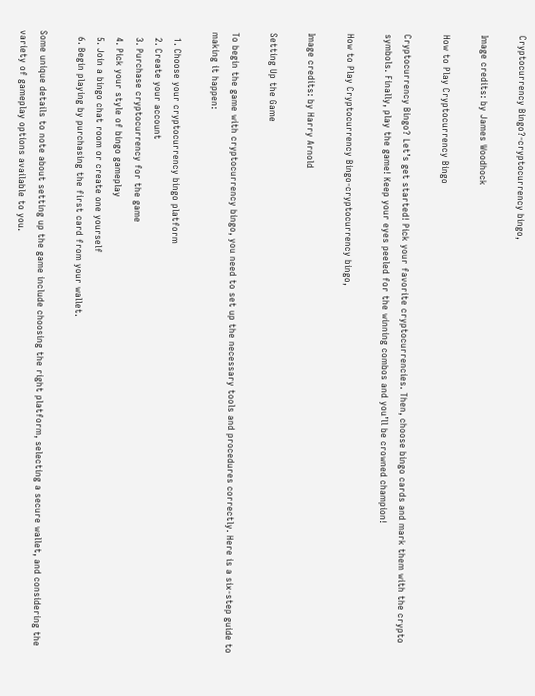Cryptocurrency Bingo?-cryptocurrency bingo,

Image credits: by James Woodhock

How to Play Cryptocurrency Bingo

Cryptocurrency Bingo? Let’s get started! Pick your favorite cryptocurrencies. Then, choose bingo cards and mark them with the crypto symbols. Finally, play the game! Keep your eyes peeled for the winning combos and you’ll be crowned champion!

How to Play Cryptocurrency Bingo-cryptocurrency bingo,

Image credits: by Harry Arnold

Setting Up the Game

To begin the game with cryptocurrency bingo, you need to set up the necessary tools and procedures correctly. Here is a six-step guide to making it happen:

  1. Choose your cryptocurrency bingo platform
  2. Create your account
  3. Purchase cryptocurrency for the game
  4. Pick your style of bingo gameplay
  5. Join a bingo chat room or create one yourself
  6. Begin playing by purchasing the first card from your wallet.

Some unique details to note about setting up the game include choosing the right platform, selecting a secure wallet, and considering the variety of gameplay options available to you.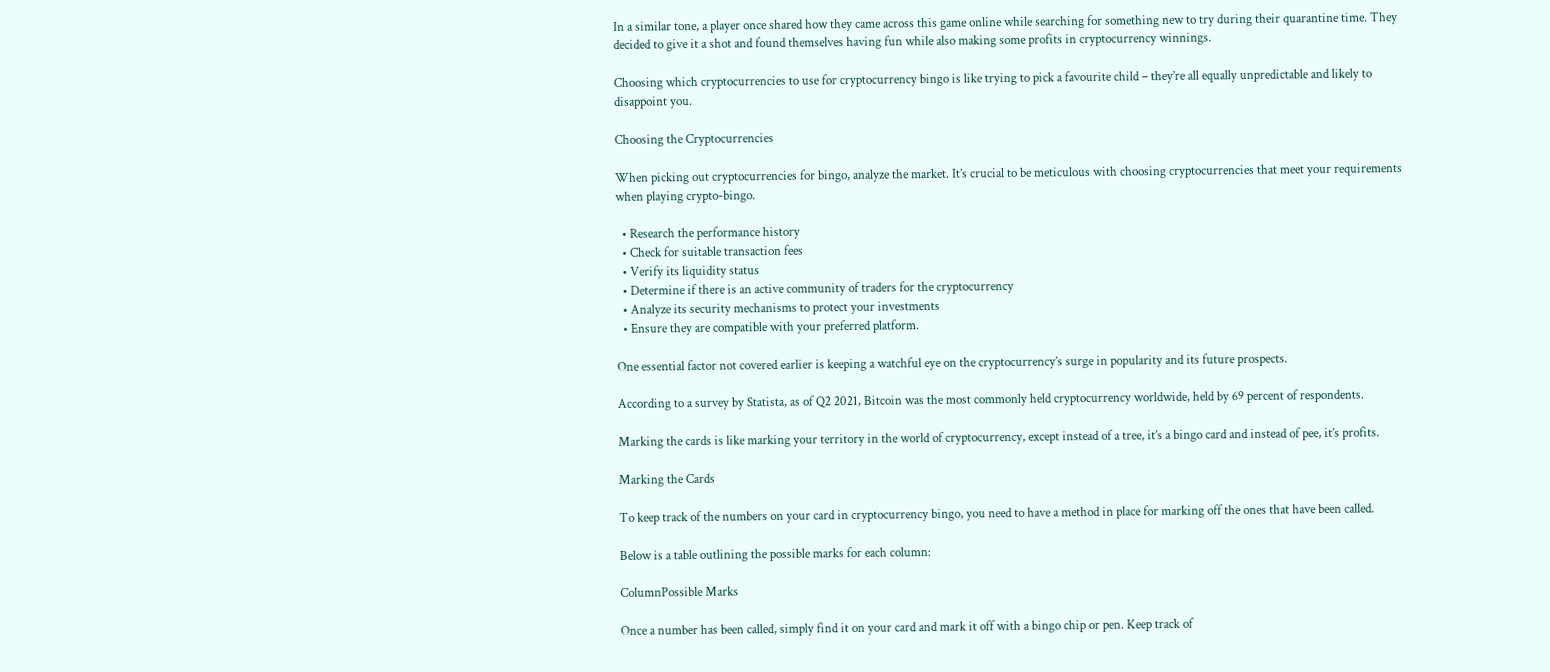In a similar tone, a player once shared how they came across this game online while searching for something new to try during their quarantine time. They decided to give it a shot and found themselves having fun while also making some profits in cryptocurrency winnings.

Choosing which cryptocurrencies to use for cryptocurrency bingo is like trying to pick a favourite child – they’re all equally unpredictable and likely to disappoint you.

Choosing the Cryptocurrencies

When picking out cryptocurrencies for bingo, analyze the market. It’s crucial to be meticulous with choosing cryptocurrencies that meet your requirements when playing crypto-bingo.

  • Research the performance history
  • Check for suitable transaction fees
  • Verify its liquidity status
  • Determine if there is an active community of traders for the cryptocurrency
  • Analyze its security mechanisms to protect your investments
  • Ensure they are compatible with your preferred platform.

One essential factor not covered earlier is keeping a watchful eye on the cryptocurrency’s surge in popularity and its future prospects.

According to a survey by Statista, as of Q2 2021, Bitcoin was the most commonly held cryptocurrency worldwide, held by 69 percent of respondents.

Marking the cards is like marking your territory in the world of cryptocurrency, except instead of a tree, it’s a bingo card and instead of pee, it’s profits.

Marking the Cards

To keep track of the numbers on your card in cryptocurrency bingo, you need to have a method in place for marking off the ones that have been called.

Below is a table outlining the possible marks for each column:

ColumnPossible Marks

Once a number has been called, simply find it on your card and mark it off with a bingo chip or pen. Keep track of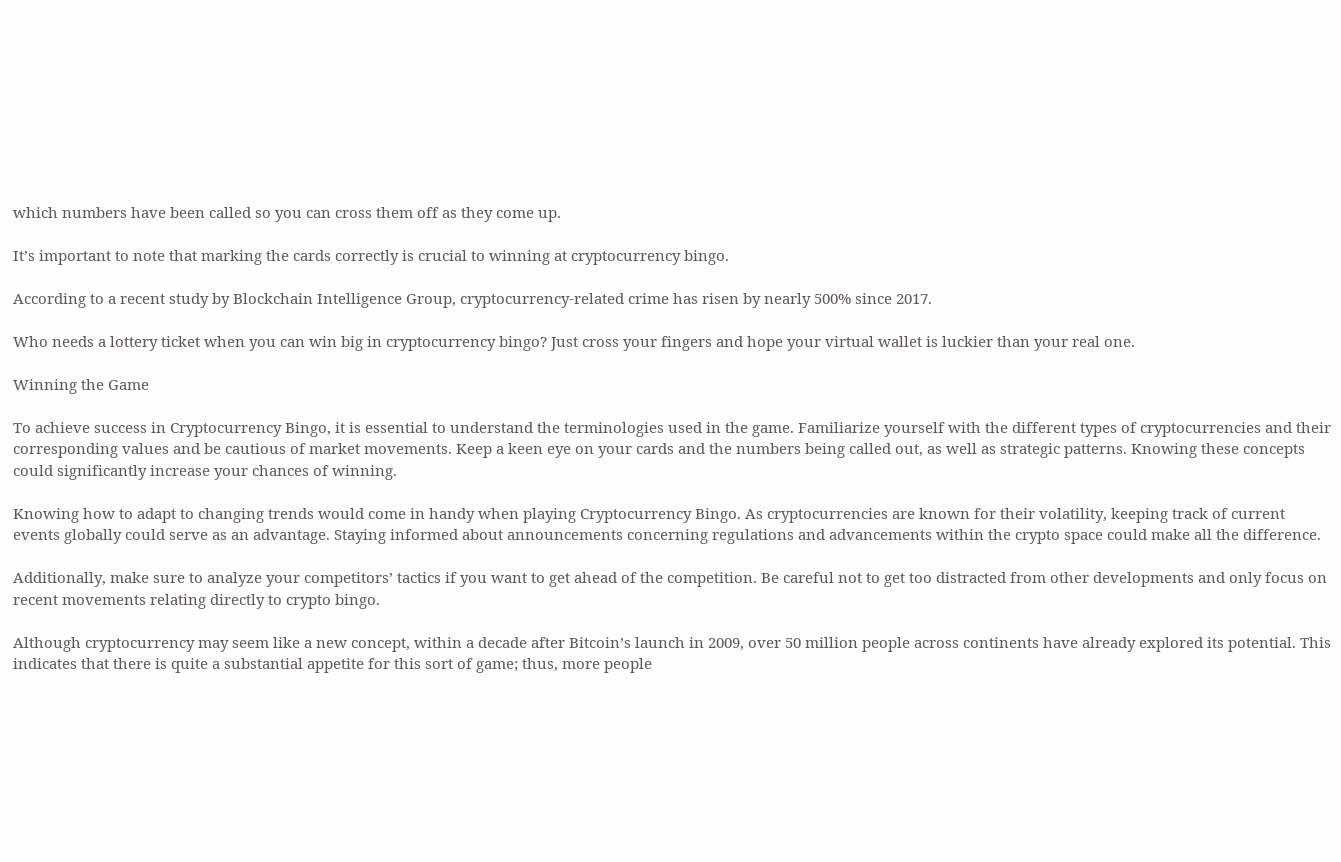which numbers have been called so you can cross them off as they come up.

It’s important to note that marking the cards correctly is crucial to winning at cryptocurrency bingo.

According to a recent study by Blockchain Intelligence Group, cryptocurrency-related crime has risen by nearly 500% since 2017.

Who needs a lottery ticket when you can win big in cryptocurrency bingo? Just cross your fingers and hope your virtual wallet is luckier than your real one.

Winning the Game

To achieve success in Cryptocurrency Bingo, it is essential to understand the terminologies used in the game. Familiarize yourself with the different types of cryptocurrencies and their corresponding values and be cautious of market movements. Keep a keen eye on your cards and the numbers being called out, as well as strategic patterns. Knowing these concepts could significantly increase your chances of winning.

Knowing how to adapt to changing trends would come in handy when playing Cryptocurrency Bingo. As cryptocurrencies are known for their volatility, keeping track of current events globally could serve as an advantage. Staying informed about announcements concerning regulations and advancements within the crypto space could make all the difference.

Additionally, make sure to analyze your competitors’ tactics if you want to get ahead of the competition. Be careful not to get too distracted from other developments and only focus on recent movements relating directly to crypto bingo.

Although cryptocurrency may seem like a new concept, within a decade after Bitcoin’s launch in 2009, over 50 million people across continents have already explored its potential. This indicates that there is quite a substantial appetite for this sort of game; thus, more people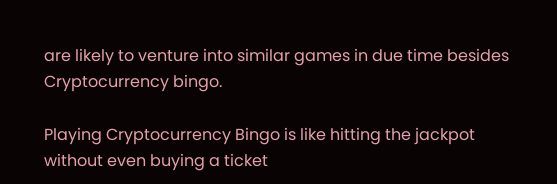are likely to venture into similar games in due time besides Cryptocurrency bingo.

Playing Cryptocurrency Bingo is like hitting the jackpot without even buying a ticket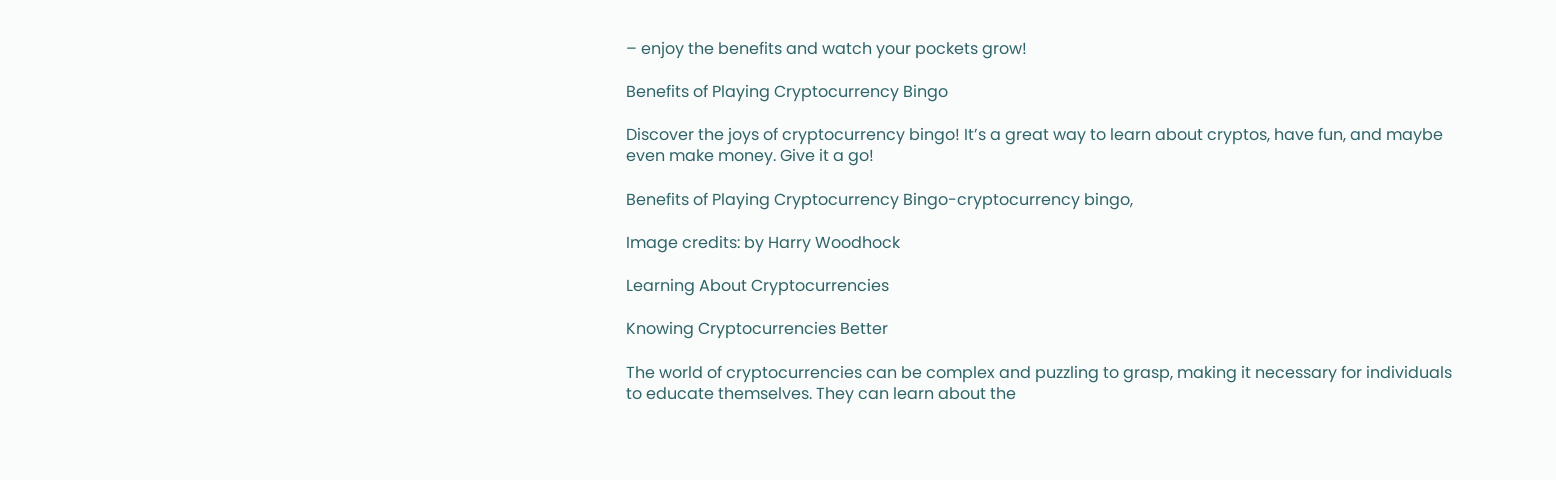– enjoy the benefits and watch your pockets grow!

Benefits of Playing Cryptocurrency Bingo

Discover the joys of cryptocurrency bingo! It’s a great way to learn about cryptos, have fun, and maybe even make money. Give it a go!

Benefits of Playing Cryptocurrency Bingo-cryptocurrency bingo,

Image credits: by Harry Woodhock

Learning About Cryptocurrencies

Knowing Cryptocurrencies Better

The world of cryptocurrencies can be complex and puzzling to grasp, making it necessary for individuals to educate themselves. They can learn about the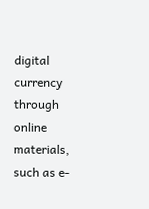digital currency through online materials, such as e-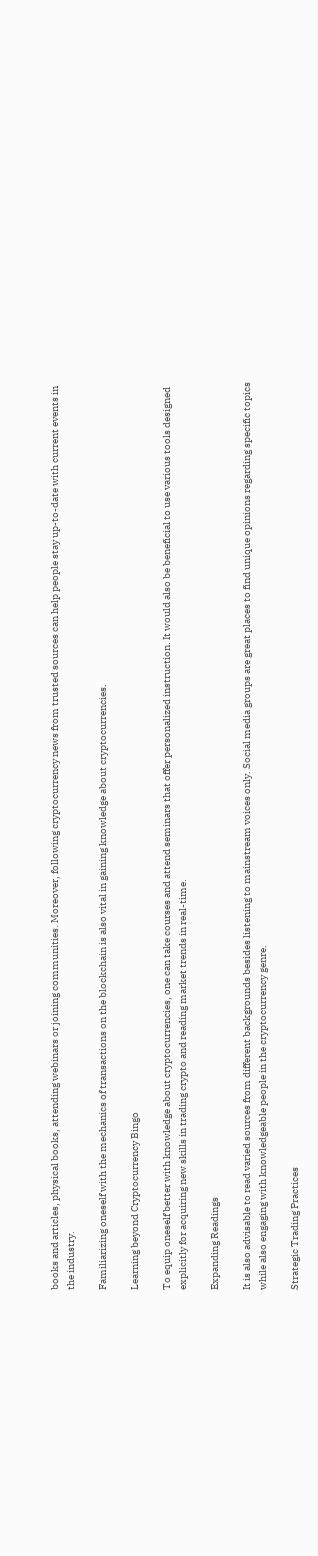books and articles, physical books, attending webinars or joining communities. Moreover, following cryptocurrency news from trusted sources can help people stay up-to-date with current events in the industry.

Familiarizing oneself with the mechanics of transactions on the blockchain is also vital in gaining knowledge about cryptocurrencies.

Learning beyond Cryptocurrency Bingo

To equip oneself better with knowledge about cryptocurrencies, one can take courses and attend seminars that offer personalized instruction. It would also be beneficial to use various tools designed explicitly for acquiring new skills in trading crypto and reading market trends in real-time.

Expanding Readings

It is also advisable to read varied sources from different backgrounds besides listening to mainstream voices only. Social media groups are great places to find unique opinions regarding specific topics while also engaging with knowledgeable people in the cryptocurrency genre.

Strategic Trading Practices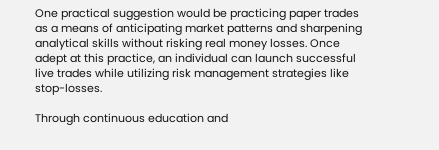One practical suggestion would be practicing paper trades as a means of anticipating market patterns and sharpening analytical skills without risking real money losses. Once adept at this practice, an individual can launch successful live trades while utilizing risk management strategies like stop-losses.

Through continuous education and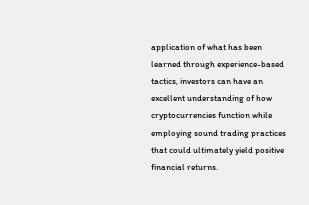application of what has been learned through experience-based tactics, investors can have an excellent understanding of how cryptocurrencies function while employing sound trading practices that could ultimately yield positive financial returns.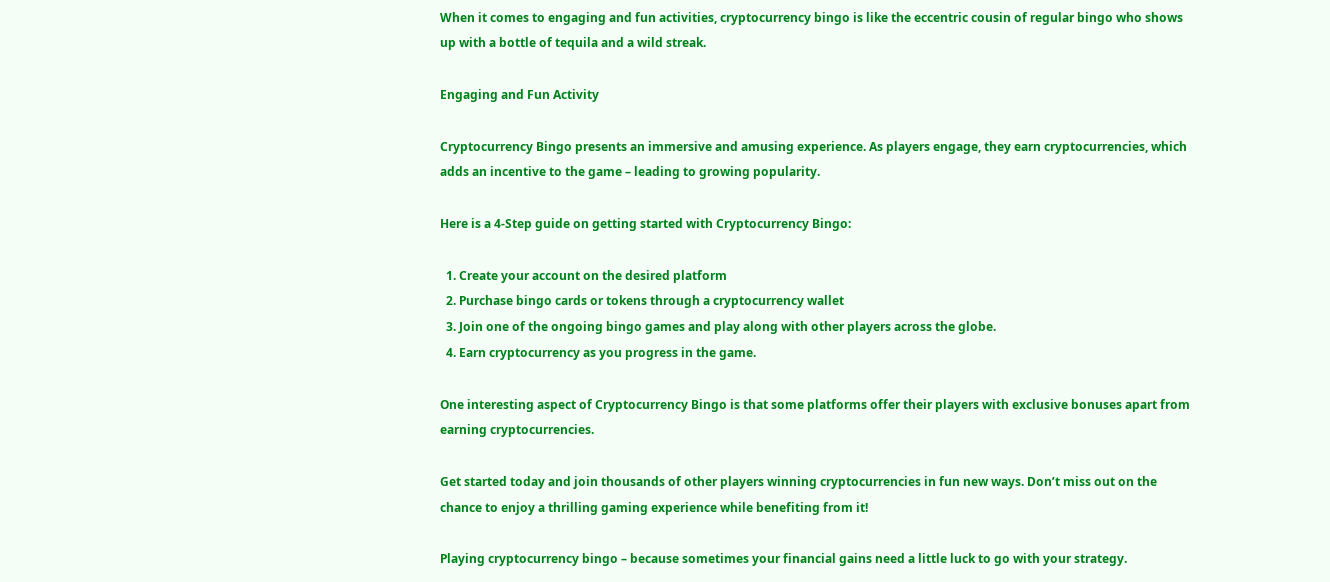When it comes to engaging and fun activities, cryptocurrency bingo is like the eccentric cousin of regular bingo who shows up with a bottle of tequila and a wild streak.

Engaging and Fun Activity

Cryptocurrency Bingo presents an immersive and amusing experience. As players engage, they earn cryptocurrencies, which adds an incentive to the game – leading to growing popularity.

Here is a 4-Step guide on getting started with Cryptocurrency Bingo:

  1. Create your account on the desired platform
  2. Purchase bingo cards or tokens through a cryptocurrency wallet
  3. Join one of the ongoing bingo games and play along with other players across the globe.
  4. Earn cryptocurrency as you progress in the game.

One interesting aspect of Cryptocurrency Bingo is that some platforms offer their players with exclusive bonuses apart from earning cryptocurrencies.

Get started today and join thousands of other players winning cryptocurrencies in fun new ways. Don’t miss out on the chance to enjoy a thrilling gaming experience while benefiting from it!

Playing cryptocurrency bingo – because sometimes your financial gains need a little luck to go with your strategy.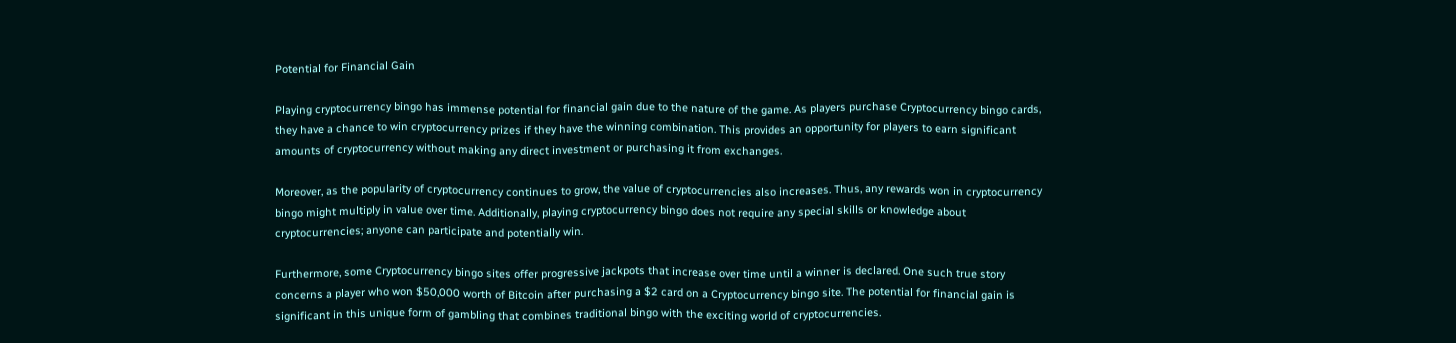Potential for Financial Gain

Playing cryptocurrency bingo has immense potential for financial gain due to the nature of the game. As players purchase Cryptocurrency bingo cards, they have a chance to win cryptocurrency prizes if they have the winning combination. This provides an opportunity for players to earn significant amounts of cryptocurrency without making any direct investment or purchasing it from exchanges.

Moreover, as the popularity of cryptocurrency continues to grow, the value of cryptocurrencies also increases. Thus, any rewards won in cryptocurrency bingo might multiply in value over time. Additionally, playing cryptocurrency bingo does not require any special skills or knowledge about cryptocurrencies; anyone can participate and potentially win.

Furthermore, some Cryptocurrency bingo sites offer progressive jackpots that increase over time until a winner is declared. One such true story concerns a player who won $50,000 worth of Bitcoin after purchasing a $2 card on a Cryptocurrency bingo site. The potential for financial gain is significant in this unique form of gambling that combines traditional bingo with the exciting world of cryptocurrencies.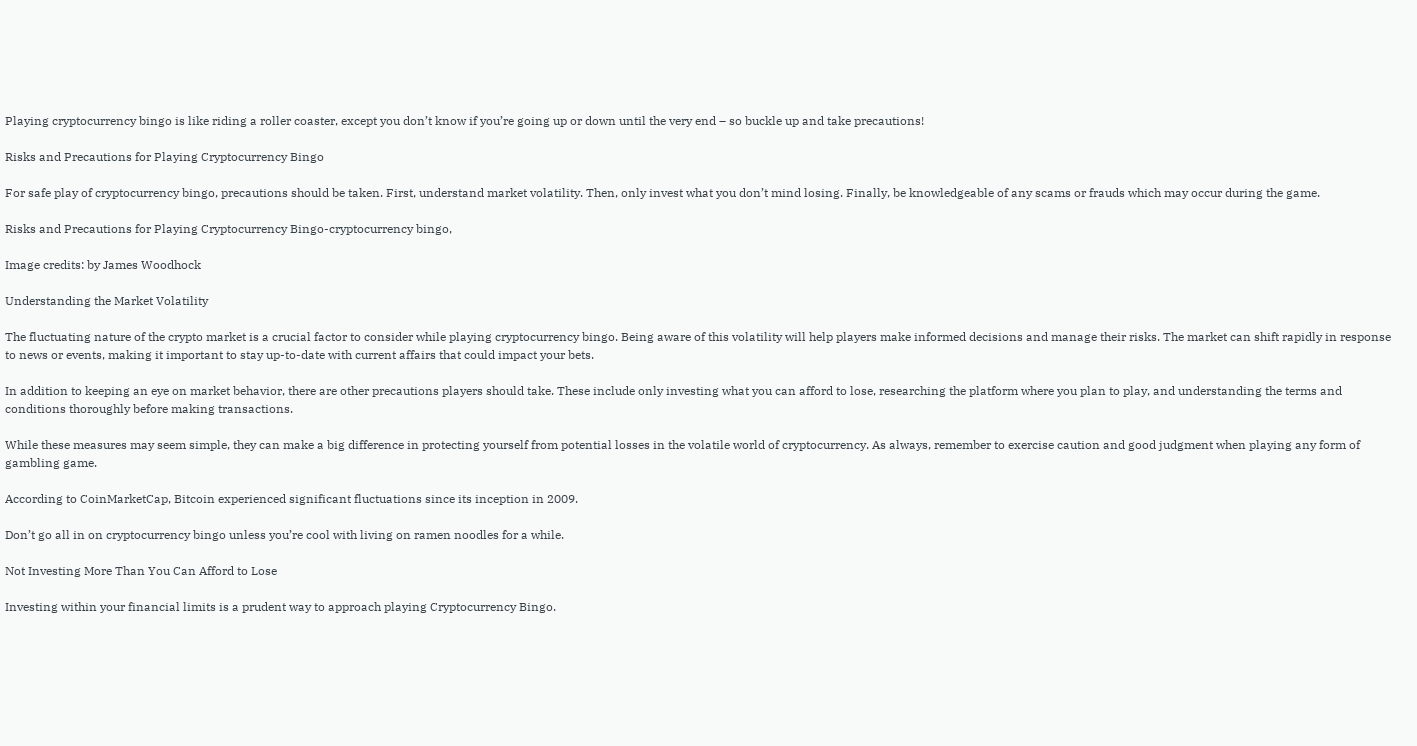Playing cryptocurrency bingo is like riding a roller coaster, except you don’t know if you’re going up or down until the very end – so buckle up and take precautions!

Risks and Precautions for Playing Cryptocurrency Bingo

For safe play of cryptocurrency bingo, precautions should be taken. First, understand market volatility. Then, only invest what you don’t mind losing. Finally, be knowledgeable of any scams or frauds which may occur during the game.

Risks and Precautions for Playing Cryptocurrency Bingo-cryptocurrency bingo,

Image credits: by James Woodhock

Understanding the Market Volatility

The fluctuating nature of the crypto market is a crucial factor to consider while playing cryptocurrency bingo. Being aware of this volatility will help players make informed decisions and manage their risks. The market can shift rapidly in response to news or events, making it important to stay up-to-date with current affairs that could impact your bets.

In addition to keeping an eye on market behavior, there are other precautions players should take. These include only investing what you can afford to lose, researching the platform where you plan to play, and understanding the terms and conditions thoroughly before making transactions.

While these measures may seem simple, they can make a big difference in protecting yourself from potential losses in the volatile world of cryptocurrency. As always, remember to exercise caution and good judgment when playing any form of gambling game.

According to CoinMarketCap, Bitcoin experienced significant fluctuations since its inception in 2009.

Don’t go all in on cryptocurrency bingo unless you’re cool with living on ramen noodles for a while.

Not Investing More Than You Can Afford to Lose

Investing within your financial limits is a prudent way to approach playing Cryptocurrency Bingo.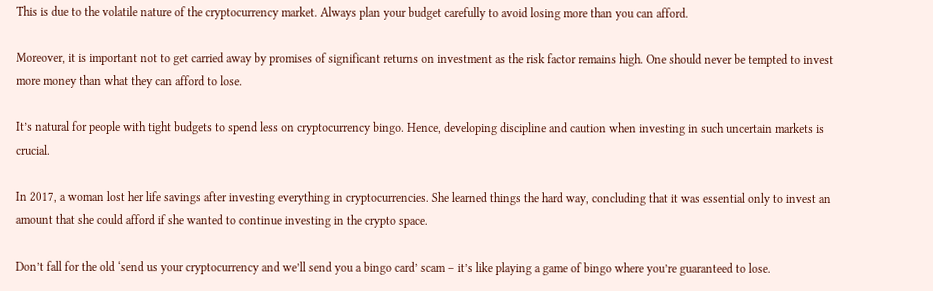This is due to the volatile nature of the cryptocurrency market. Always plan your budget carefully to avoid losing more than you can afford.

Moreover, it is important not to get carried away by promises of significant returns on investment as the risk factor remains high. One should never be tempted to invest more money than what they can afford to lose.

It’s natural for people with tight budgets to spend less on cryptocurrency bingo. Hence, developing discipline and caution when investing in such uncertain markets is crucial.

In 2017, a woman lost her life savings after investing everything in cryptocurrencies. She learned things the hard way, concluding that it was essential only to invest an amount that she could afford if she wanted to continue investing in the crypto space.

Don’t fall for the old ‘send us your cryptocurrency and we’ll send you a bingo card’ scam – it’s like playing a game of bingo where you’re guaranteed to lose.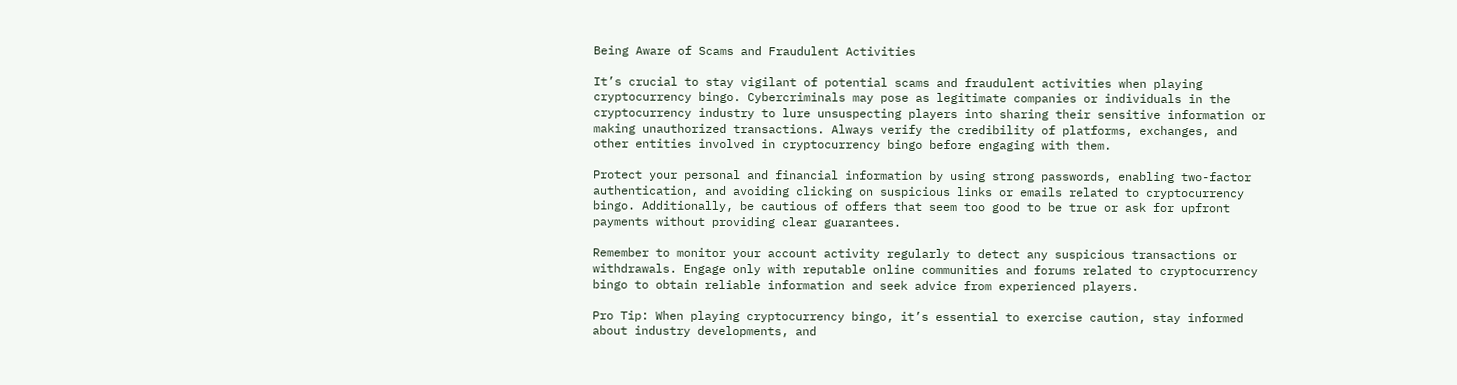Being Aware of Scams and Fraudulent Activities

It’s crucial to stay vigilant of potential scams and fraudulent activities when playing cryptocurrency bingo. Cybercriminals may pose as legitimate companies or individuals in the cryptocurrency industry to lure unsuspecting players into sharing their sensitive information or making unauthorized transactions. Always verify the credibility of platforms, exchanges, and other entities involved in cryptocurrency bingo before engaging with them.

Protect your personal and financial information by using strong passwords, enabling two-factor authentication, and avoiding clicking on suspicious links or emails related to cryptocurrency bingo. Additionally, be cautious of offers that seem too good to be true or ask for upfront payments without providing clear guarantees.

Remember to monitor your account activity regularly to detect any suspicious transactions or withdrawals. Engage only with reputable online communities and forums related to cryptocurrency bingo to obtain reliable information and seek advice from experienced players.

Pro Tip: When playing cryptocurrency bingo, it’s essential to exercise caution, stay informed about industry developments, and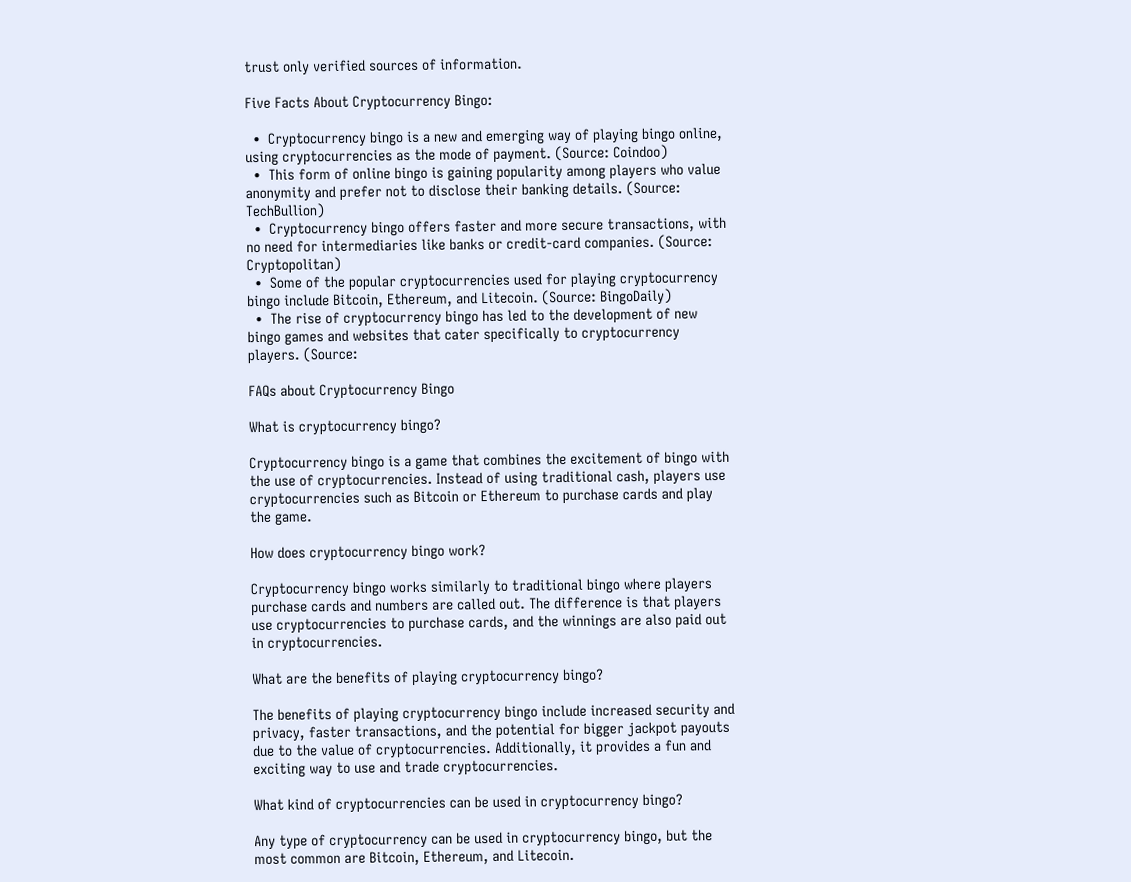trust only verified sources of information.

Five Facts About Cryptocurrency Bingo:

  •  Cryptocurrency bingo is a new and emerging way of playing bingo online, using cryptocurrencies as the mode of payment. (Source: Coindoo)
  •  This form of online bingo is gaining popularity among players who value anonymity and prefer not to disclose their banking details. (Source: TechBullion)
  •  Cryptocurrency bingo offers faster and more secure transactions, with no need for intermediaries like banks or credit-card companies. (Source: Cryptopolitan)
  •  Some of the popular cryptocurrencies used for playing cryptocurrency bingo include Bitcoin, Ethereum, and Litecoin. (Source: BingoDaily)
  •  The rise of cryptocurrency bingo has led to the development of new bingo games and websites that cater specifically to cryptocurrency players. (Source:

FAQs about Cryptocurrency Bingo

What is cryptocurrency bingo?

Cryptocurrency bingo is a game that combines the excitement of bingo with the use of cryptocurrencies. Instead of using traditional cash, players use cryptocurrencies such as Bitcoin or Ethereum to purchase cards and play the game.

How does cryptocurrency bingo work?

Cryptocurrency bingo works similarly to traditional bingo where players purchase cards and numbers are called out. The difference is that players use cryptocurrencies to purchase cards, and the winnings are also paid out in cryptocurrencies.

What are the benefits of playing cryptocurrency bingo?

The benefits of playing cryptocurrency bingo include increased security and privacy, faster transactions, and the potential for bigger jackpot payouts due to the value of cryptocurrencies. Additionally, it provides a fun and exciting way to use and trade cryptocurrencies.

What kind of cryptocurrencies can be used in cryptocurrency bingo?

Any type of cryptocurrency can be used in cryptocurrency bingo, but the most common are Bitcoin, Ethereum, and Litecoin.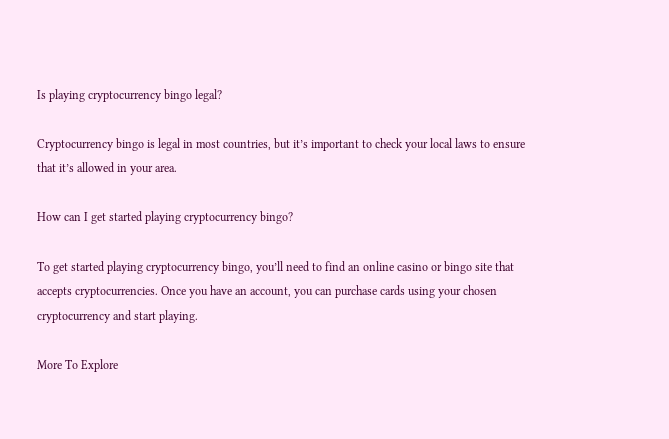Is playing cryptocurrency bingo legal?

Cryptocurrency bingo is legal in most countries, but it’s important to check your local laws to ensure that it’s allowed in your area.

How can I get started playing cryptocurrency bingo?

To get started playing cryptocurrency bingo, you’ll need to find an online casino or bingo site that accepts cryptocurrencies. Once you have an account, you can purchase cards using your chosen cryptocurrency and start playing.

More To Explore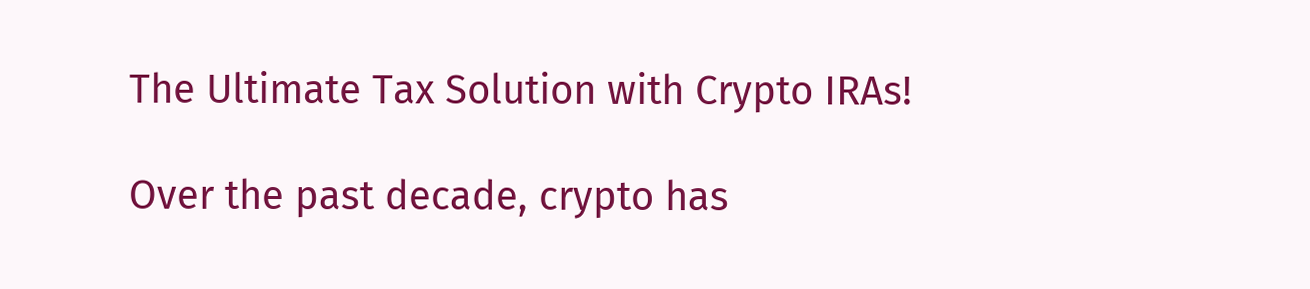The Ultimate Tax Solution with Crypto IRAs!

Over the past decade, crypto has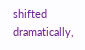shifted dramatically,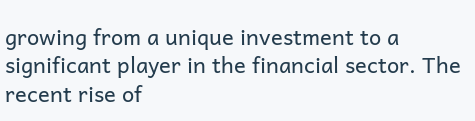growing from a unique investment to a significant player in the financial sector. The recent rise of